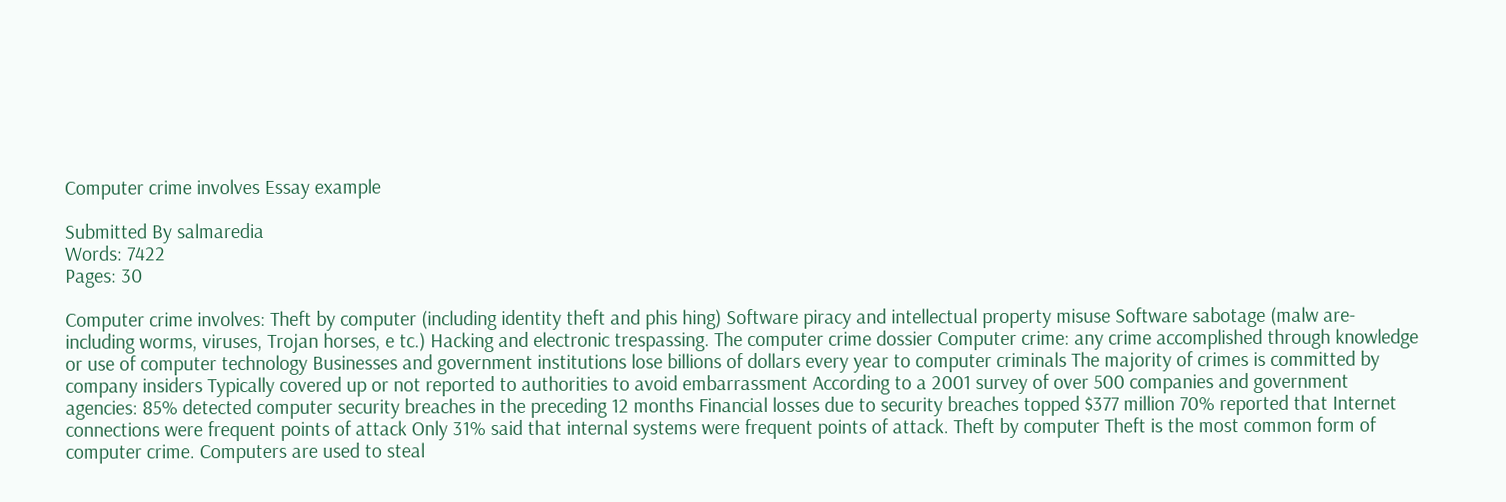Computer crime involves Essay example

Submitted By salmaredia
Words: 7422
Pages: 30

Computer crime involves: Theft by computer (including identity theft and phis hing) Software piracy and intellectual property misuse Software sabotage (malw are- including worms, viruses, Trojan horses, e tc.) Hacking and electronic trespassing. The computer crime dossier Computer crime: any crime accomplished through knowledge or use of computer technology Businesses and government institutions lose billions of dollars every year to computer criminals The majority of crimes is committed by company insiders Typically covered up or not reported to authorities to avoid embarrassment According to a 2001 survey of over 500 companies and government agencies: 85% detected computer security breaches in the preceding 12 months Financial losses due to security breaches topped $377 million 70% reported that Internet connections were frequent points of attack Only 31% said that internal systems were frequent points of attack. Theft by computer Theft is the most common form of computer crime. Computers are used to steal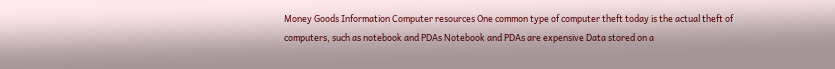Money Goods Information Computer resources One common type of computer theft today is the actual theft of computers, such as notebook and PDAs Notebook and PDAs are expensive Data stored on a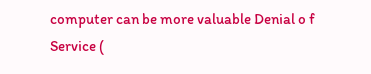computer can be more valuable Denial o f Service (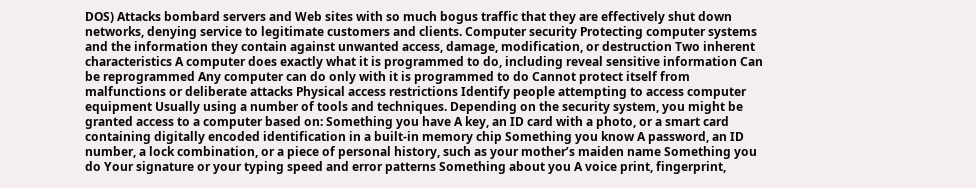DOS) Attacks bombard servers and Web sites with so much bogus traffic that they are effectively shut down networks, denying service to legitimate customers and clients. Computer security Protecting computer systems and the information they contain against unwanted access, damage, modification, or destruction Two inherent characteristics A computer does exactly what it is programmed to do, including reveal sensitive information Can be reprogrammed Any computer can do only with it is programmed to do Cannot protect itself from malfunctions or deliberate attacks Physical access restrictions Identify people attempting to access computer equipment Usually using a number of tools and techniques. Depending on the security system, you might be granted access to a computer based on: Something you have A key, an ID card with a photo, or a smart card containing digitally encoded identification in a built-in memory chip Something you know A password, an ID number, a lock combination, or a piece of personal history, such as your mother’s maiden name Something you do Your signature or your typing speed and error patterns Something about you A voice print, fingerprint,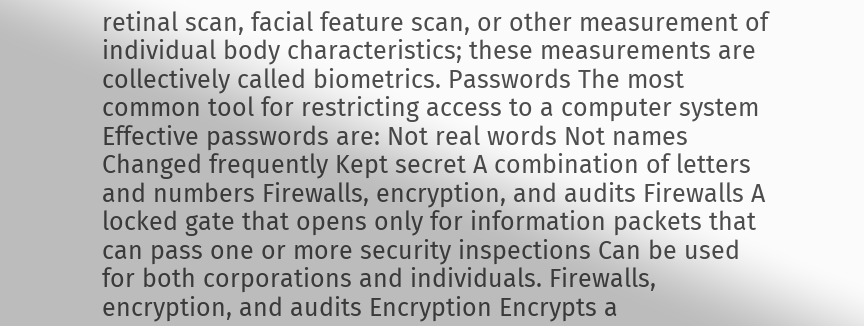retinal scan, facial feature scan, or other measurement of individual body characteristics; these measurements are collectively called biometrics. Passwords The most common tool for restricting access to a computer system Effective passwords are: Not real words Not names Changed frequently Kept secret A combination of letters and numbers Firewalls, encryption, and audits Firewalls A locked gate that opens only for information packets that can pass one or more security inspections Can be used for both corporations and individuals. Firewalls, encryption, and audits Encryption Encrypts a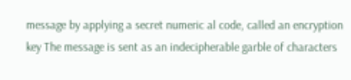message by applying a secret numeric al code, called an encryption key The message is sent as an indecipherable garble of characters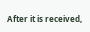After it is received,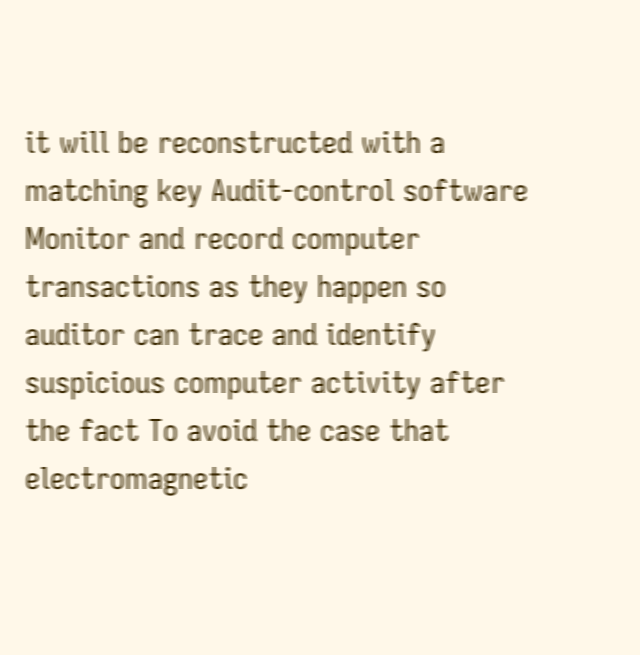it will be reconstructed with a matching key Audit-control software Monitor and record computer transactions as they happen so auditor can trace and identify suspicious computer activity after the fact To avoid the case that electromagnetic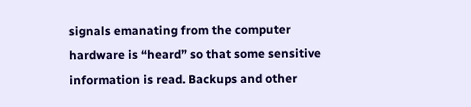signals emanating from the computer hardware is “heard” so that some sensitive information is read. Backups and other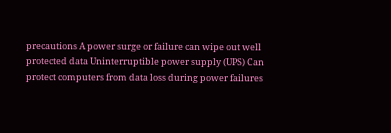precautions A power surge or failure can wipe out well protected data Uninterruptible power supply (UPS) Can protect computers from data loss during power failures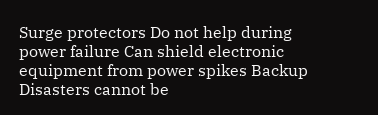Surge protectors Do not help during power failure Can shield electronic equipment from power spikes Backup Disasters cannot be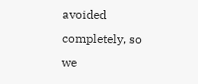avoided completely, so we